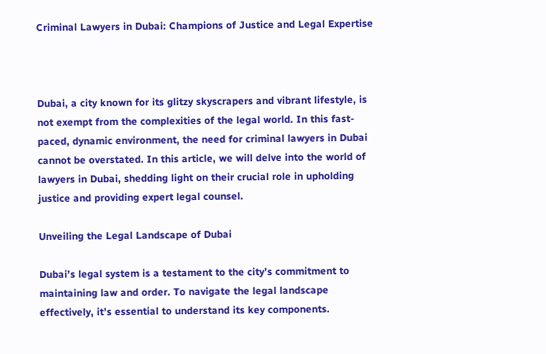Criminal Lawyers in Dubai: Champions of Justice and Legal Expertise



Dubai, a city known for its glitzy skyscrapers and vibrant lifestyle, is not exempt from the complexities of the legal world. In this fast-paced, dynamic environment, the need for criminal lawyers in Dubai cannot be overstated. In this article, we will delve into the world of lawyers in Dubai, shedding light on their crucial role in upholding justice and providing expert legal counsel.

Unveiling the Legal Landscape of Dubai

Dubai’s legal system is a testament to the city’s commitment to maintaining law and order. To navigate the legal landscape effectively, it’s essential to understand its key components.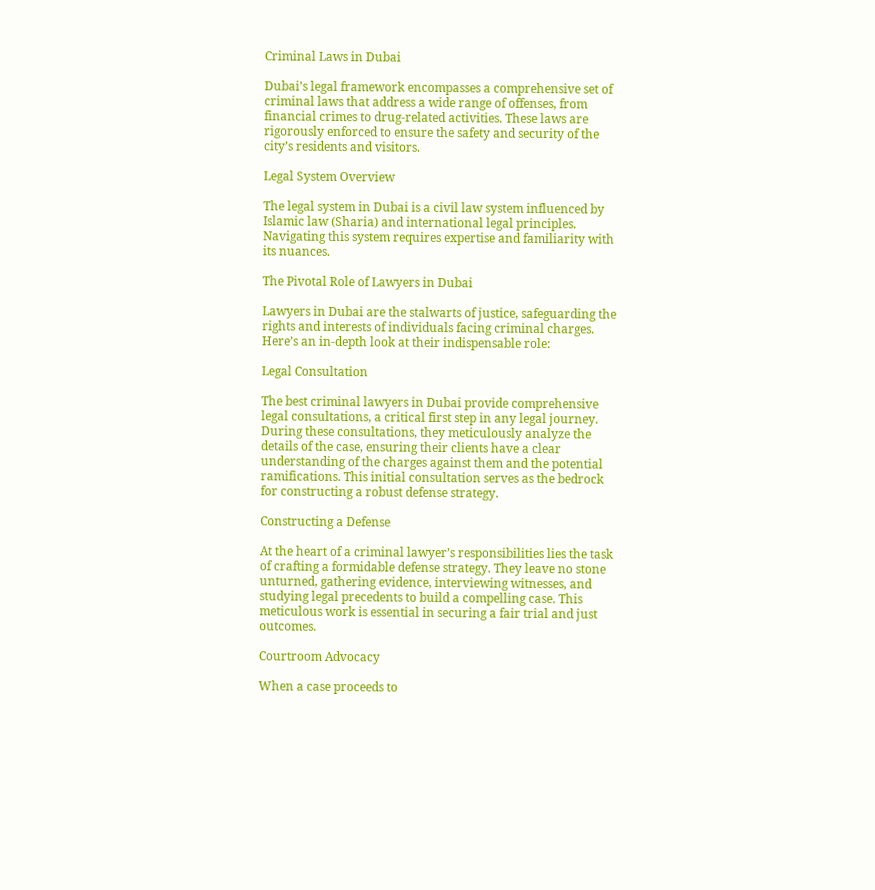Criminal Laws in Dubai

Dubai’s legal framework encompasses a comprehensive set of criminal laws that address a wide range of offenses, from financial crimes to drug-related activities. These laws are rigorously enforced to ensure the safety and security of the city’s residents and visitors.

Legal System Overview

The legal system in Dubai is a civil law system influenced by Islamic law (Sharia) and international legal principles. Navigating this system requires expertise and familiarity with its nuances.

The Pivotal Role of Lawyers in Dubai

Lawyers in Dubai are the stalwarts of justice, safeguarding the rights and interests of individuals facing criminal charges. Here’s an in-depth look at their indispensable role:

Legal Consultation

The best criminal lawyers in Dubai provide comprehensive legal consultations, a critical first step in any legal journey. During these consultations, they meticulously analyze the details of the case, ensuring their clients have a clear understanding of the charges against them and the potential ramifications. This initial consultation serves as the bedrock for constructing a robust defense strategy.

Constructing a Defense

At the heart of a criminal lawyer’s responsibilities lies the task of crafting a formidable defense strategy. They leave no stone unturned, gathering evidence, interviewing witnesses, and studying legal precedents to build a compelling case. This meticulous work is essential in securing a fair trial and just outcomes.

Courtroom Advocacy

When a case proceeds to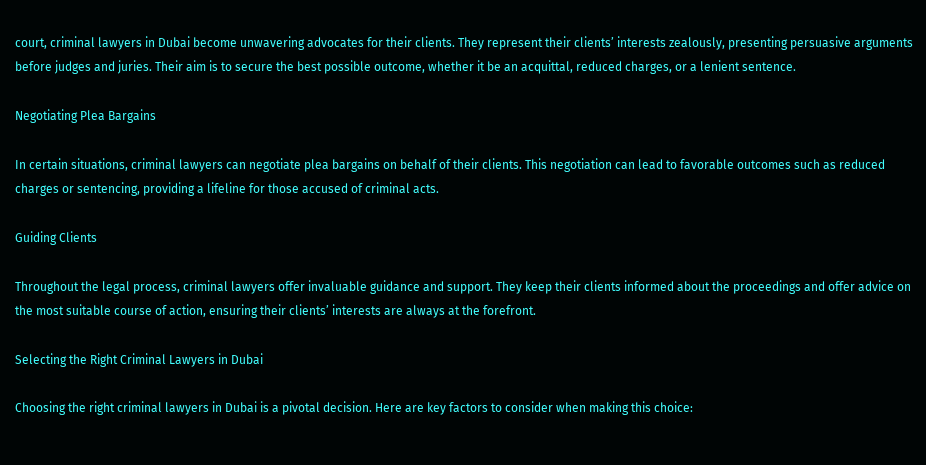court, criminal lawyers in Dubai become unwavering advocates for their clients. They represent their clients’ interests zealously, presenting persuasive arguments before judges and juries. Their aim is to secure the best possible outcome, whether it be an acquittal, reduced charges, or a lenient sentence.

Negotiating Plea Bargains

In certain situations, criminal lawyers can negotiate plea bargains on behalf of their clients. This negotiation can lead to favorable outcomes such as reduced charges or sentencing, providing a lifeline for those accused of criminal acts.

Guiding Clients

Throughout the legal process, criminal lawyers offer invaluable guidance and support. They keep their clients informed about the proceedings and offer advice on the most suitable course of action, ensuring their clients’ interests are always at the forefront.

Selecting the Right Criminal Lawyers in Dubai

Choosing the right criminal lawyers in Dubai is a pivotal decision. Here are key factors to consider when making this choice: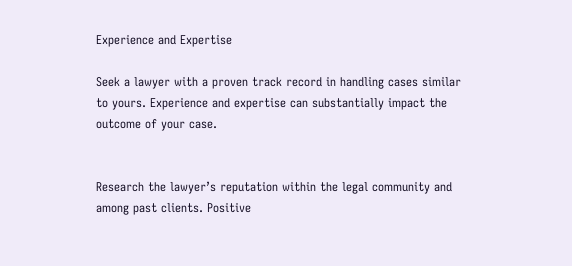Experience and Expertise

Seek a lawyer with a proven track record in handling cases similar to yours. Experience and expertise can substantially impact the outcome of your case.


Research the lawyer’s reputation within the legal community and among past clients. Positive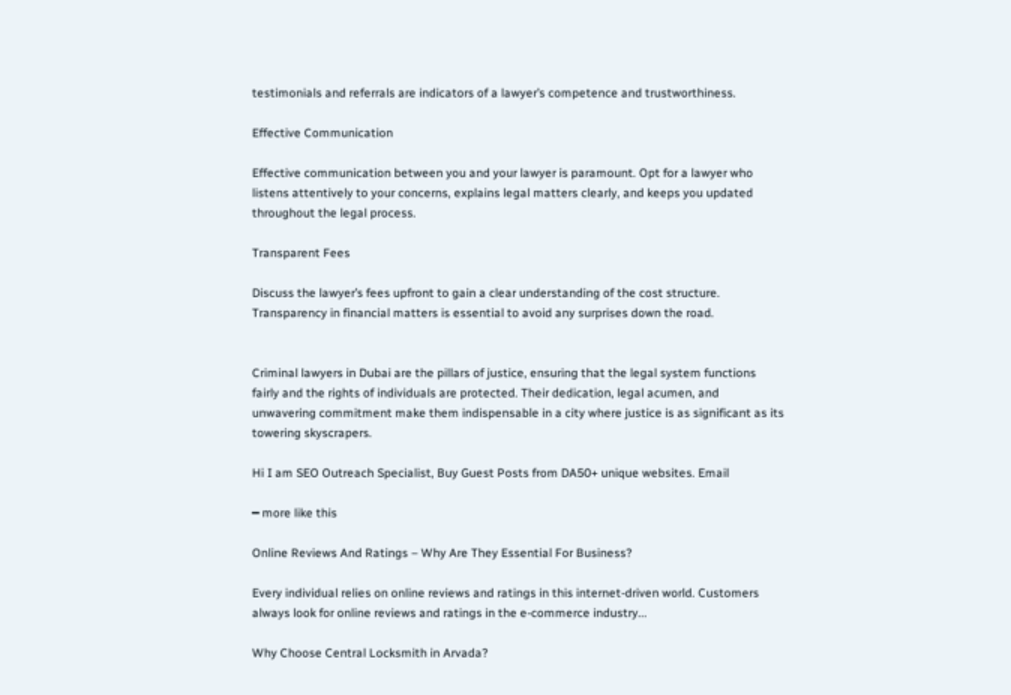testimonials and referrals are indicators of a lawyer’s competence and trustworthiness.

Effective Communication

Effective communication between you and your lawyer is paramount. Opt for a lawyer who listens attentively to your concerns, explains legal matters clearly, and keeps you updated throughout the legal process.

Transparent Fees

Discuss the lawyer’s fees upfront to gain a clear understanding of the cost structure. Transparency in financial matters is essential to avoid any surprises down the road.


Criminal lawyers in Dubai are the pillars of justice, ensuring that the legal system functions fairly and the rights of individuals are protected. Their dedication, legal acumen, and unwavering commitment make them indispensable in a city where justice is as significant as its towering skyscrapers.

Hi I am SEO Outreach Specialist, Buy Guest Posts from DA50+ unique websites. Email

━ more like this

Online Reviews And Ratings – Why Are They Essential For Business?

Every individual relies on online reviews and ratings in this internet-driven world. Customers always look for online reviews and ratings in the e-commerce industry...

Why Choose Central Locksmith in Arvada?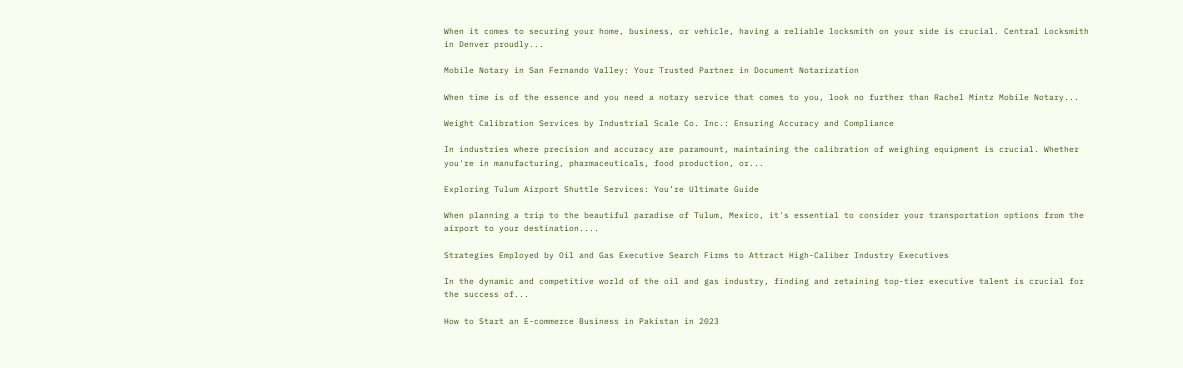When it comes to securing your home, business, or vehicle, having a reliable locksmith on your side is crucial. Central Locksmith in Denver proudly...

Mobile Notary in San Fernando Valley: Your Trusted Partner in Document Notarization

When time is of the essence and you need a notary service that comes to you, look no further than Rachel Mintz Mobile Notary...

Weight Calibration Services by Industrial Scale Co. Inc.: Ensuring Accuracy and Compliance

In industries where precision and accuracy are paramount, maintaining the calibration of weighing equipment is crucial. Whether you're in manufacturing, pharmaceuticals, food production, or...

Exploring Tulum Airport Shuttle Services: You’re Ultimate Guide

When planning a trip to the beautiful paradise of Tulum, Mexico, it's essential to consider your transportation options from the airport to your destination....

Strategies Employed by Oil and Gas Executive Search Firms to Attract High-Caliber Industry Executives

In the dynamic and competitive world of the oil and gas industry, finding and retaining top-tier executive talent is crucial for the success of...

How to Start an E-commerce Business in Pakistan in 2023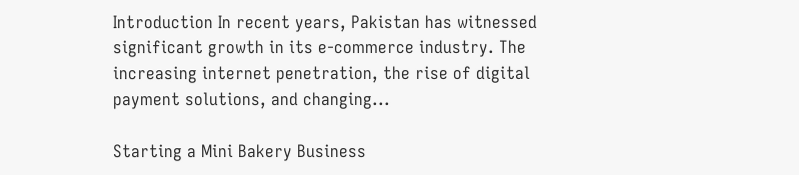Introduction In recent years, Pakistan has witnessed significant growth in its e-commerce industry. The increasing internet penetration, the rise of digital payment solutions, and changing...

Starting a Mini Bakery Business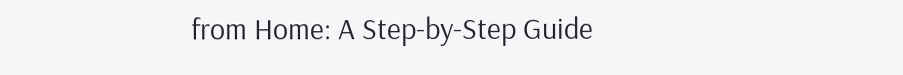from Home: A Step-by-Step Guide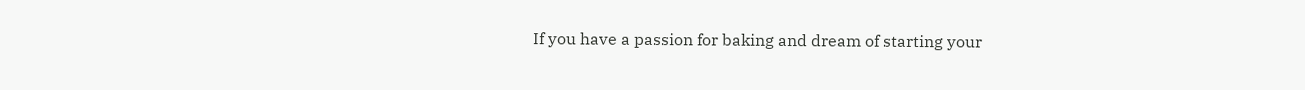If you have a passion for baking and dream of starting your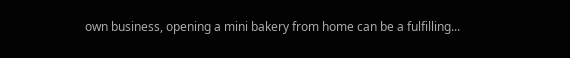own business, opening a mini bakery from home can be a fulfilling...